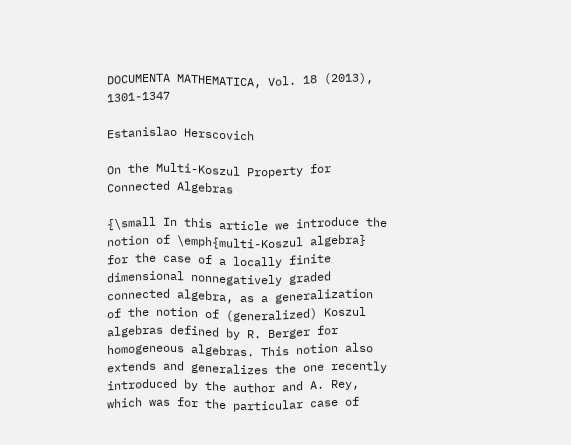DOCUMENTA MATHEMATICA, Vol. 18 (2013), 1301-1347

Estanislao Herscovich

On the Multi-Koszul Property for Connected Algebras

{\small In this article we introduce the notion of \emph{multi-Koszul algebra} for the case of a locally finite dimensional nonnegatively graded connected algebra, as a generalization of the notion of (generalized) Koszul algebras defined by R. Berger for homogeneous algebras. This notion also extends and generalizes the one recently introduced by the author and A. Rey, which was for the particular case of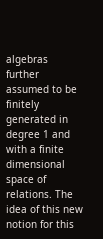algebras further assumed to be finitely generated in degree 1 and with a finite dimensional space of relations. The idea of this new notion for this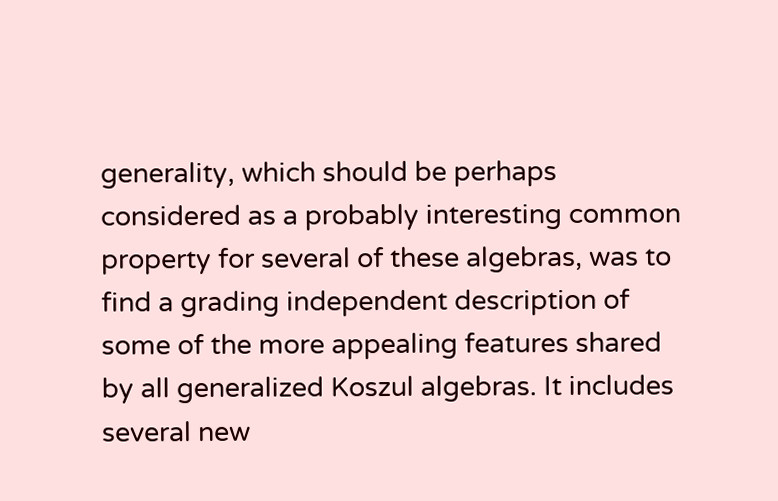generality, which should be perhaps considered as a probably interesting common property for several of these algebras, was to find a grading independent description of some of the more appealing features shared by all generalized Koszul algebras. It includes several new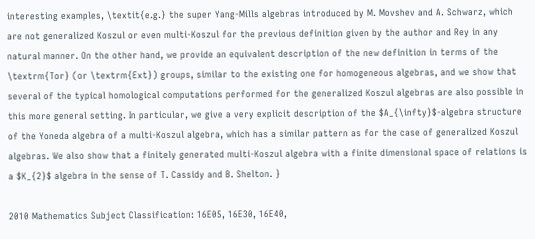interesting examples, \textit{e.g.} the super Yang-Mills algebras introduced by M. Movshev and A. Schwarz, which are not generalized Koszul or even multi-Koszul for the previous definition given by the author and Rey in any natural manner. On the other hand, we provide an equivalent description of the new definition in terms of the \textrm{Tor} (or \textrm{Ext}) groups, similar to the existing one for homogeneous algebras, and we show that several of the typical homological computations performed for the generalized Koszul algebras are also possible in this more general setting. In particular, we give a very explicit description of the $A_{\infty}$-algebra structure of the Yoneda algebra of a multi-Koszul algebra, which has a similar pattern as for the case of generalized Koszul algebras. We also show that a finitely generated multi-Koszul algebra with a finite dimensional space of relations is a $K_{2}$ algebra in the sense of T. Cassidy and B. Shelton. }

2010 Mathematics Subject Classification: 16E05, 16E30, 16E40,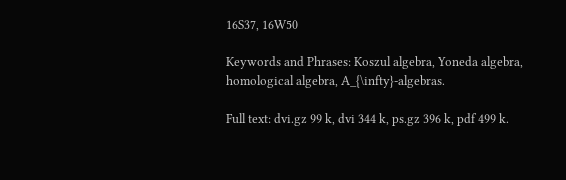16S37, 16W50

Keywords and Phrases: Koszul algebra, Yoneda algebra, homological algebra, A_{\infty}-algebras.

Full text: dvi.gz 99 k, dvi 344 k, ps.gz 396 k, pdf 499 k.